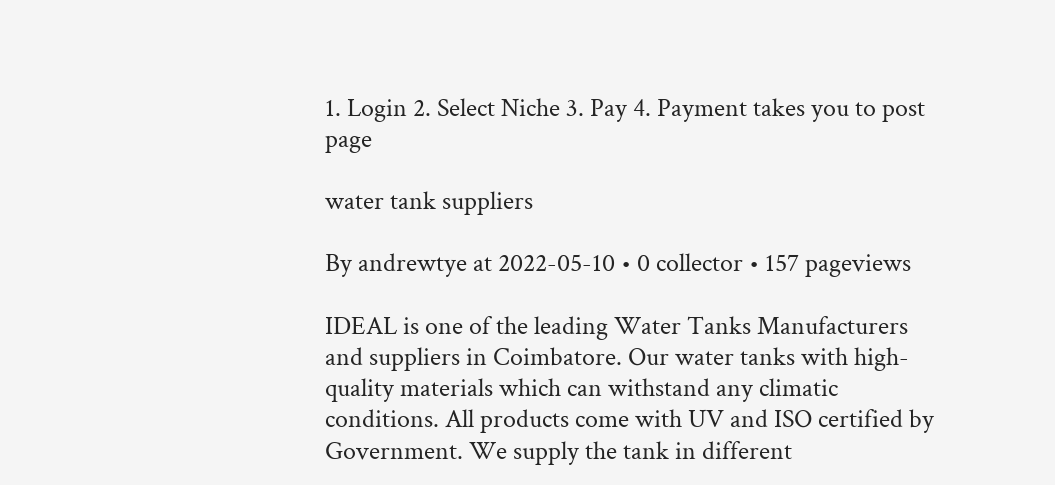1. Login 2. Select Niche 3. Pay 4. Payment takes you to post page

water tank suppliers

By andrewtye at 2022-05-10 • 0 collector • 157 pageviews

IDEAL is one of the leading Water Tanks Manufacturers and suppliers in Coimbatore. Our water tanks with high-quality materials which can withstand any climatic conditions. All products come with UV and ISO certified by Government. We supply the tank in different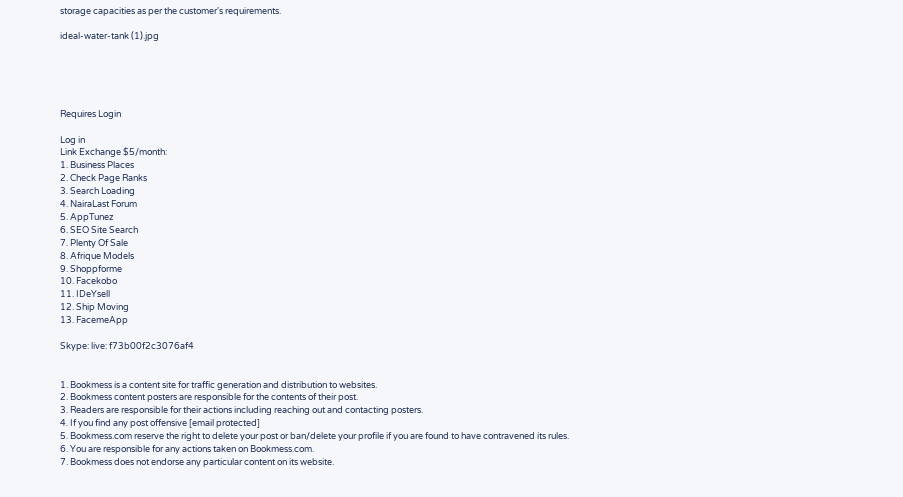storage capacities as per the customer's requirements.

ideal-water-tank (1).jpg





Requires Login

Log in
Link Exchange $5/month:
1. Business Places
2. Check Page Ranks
3. Search Loading
4. NairaLast Forum
5. AppTunez
6. SEO Site Search
7. Plenty Of Sale
8. Afrique Models
9. Shoppforme
10. Facekobo
11. IDeYsell
12. Ship Moving
13. FacemeApp

Skype: live: f73b00f2c3076af4


1. Bookmess is a content site for traffic generation and distribution to websites.
2. Bookmess content posters are responsible for the contents of their post.
3. Readers are responsible for their actions including reaching out and contacting posters.
4. If you find any post offensive [email protected]
5. Bookmess.com reserve the right to delete your post or ban/delete your profile if you are found to have contravened its rules.
6. You are responsible for any actions taken on Bookmess.com.
7. Bookmess does not endorse any particular content on its website.